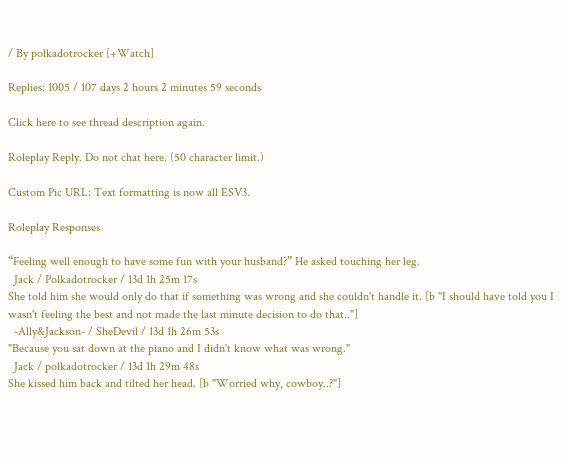/ By polkadotrocker [+Watch]

Replies: 1005 / 107 days 2 hours 2 minutes 59 seconds

Click here to see thread description again.

Roleplay Reply. Do not chat here. (50 character limit.)

Custom Pic URL: Text formatting is now all ESV3.

Roleplay Responses

“Feeling well enough to have some fun with your husband?” He asked touching her leg.
  Jack / Polkadotrocker / 13d 1h 25m 17s
She told him she would only do that if something was wrong and she couldn't handle it. [b "I should have told you I wasn't feeling the best and not made the last minute decision to do that.."]
  -Ally&Jackson- / SheDevil / 13d 1h 26m 53s
"Because you sat down at the piano and I didn't know what was wrong."
  Jack / polkadotrocker / 13d 1h 29m 48s
She kissed him back and tilted her head. [b "Worried why, cowboy..?"]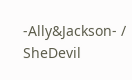-Ally&Jackson- / SheDevil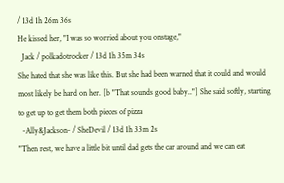/ 13d 1h 26m 36s
He kissed her, "I was so worried about you onstage,"
  Jack / polkadotrocker / 13d 1h 35m 34s
She hated that she was like this. But she had been warned that it could and would most likely be hard on her. [b "That sounds good baby.."] She said softly, starting to get up to get them both pieces of pizza
  -Ally&Jackson- / SheDevil / 13d 1h 33m 2s
"Then rest, we have a little bit until dad gets the car around and we can eat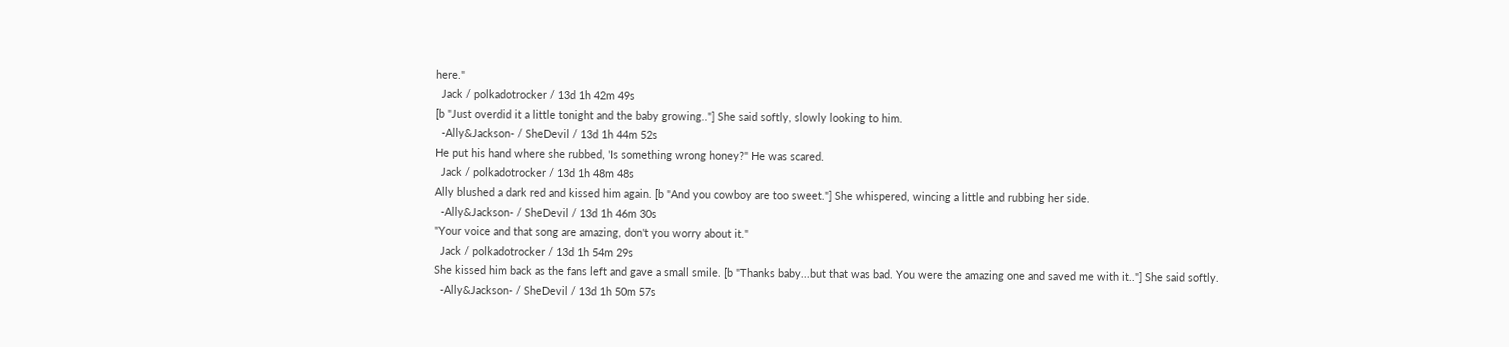here."
  Jack / polkadotrocker / 13d 1h 42m 49s
[b "Just overdid it a little tonight and the baby growing.."] She said softly, slowly looking to him.
  -Ally&Jackson- / SheDevil / 13d 1h 44m 52s
He put his hand where she rubbed, 'Is something wrong honey?" He was scared.
  Jack / polkadotrocker / 13d 1h 48m 48s
Ally blushed a dark red and kissed him again. [b "And you cowboy are too sweet."] She whispered, wincing a little and rubbing her side.
  -Ally&Jackson- / SheDevil / 13d 1h 46m 30s
"Your voice and that song are amazing, don't you worry about it."
  Jack / polkadotrocker / 13d 1h 54m 29s
She kissed him back as the fans left and gave a small smile. [b "Thanks baby...but that was bad. You were the amazing one and saved me with it.."] She said softly.
  -Ally&Jackson- / SheDevil / 13d 1h 50m 57s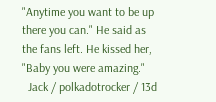"Anytime you want to be up there you can." He said as the fans left. He kissed her, "Baby you were amazing."
  Jack / polkadotrocker / 13d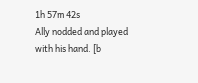1h 57m 42s
Ally nodded and played with his hand. [b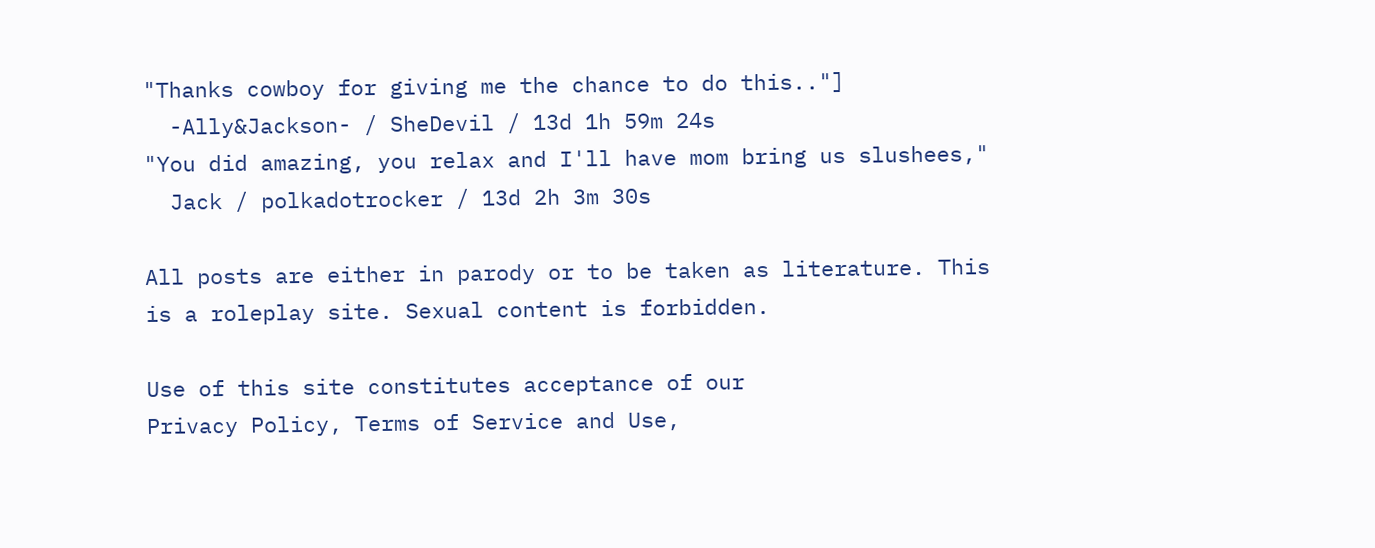"Thanks cowboy for giving me the chance to do this.."]
  -Ally&Jackson- / SheDevil / 13d 1h 59m 24s
"You did amazing, you relax and I'll have mom bring us slushees,"
  Jack / polkadotrocker / 13d 2h 3m 30s

All posts are either in parody or to be taken as literature. This is a roleplay site. Sexual content is forbidden.

Use of this site constitutes acceptance of our
Privacy Policy, Terms of Service and Use,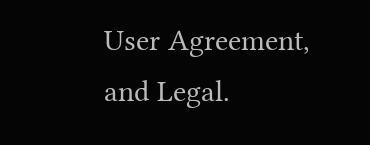User Agreement, and Legal.